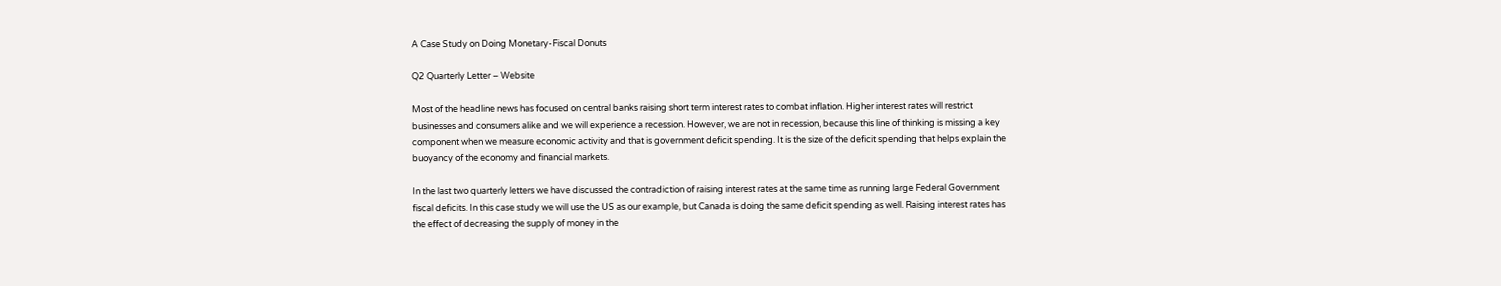A Case Study on Doing Monetary-Fiscal Donuts

Q2 Quarterly Letter – Website

Most of the headline news has focused on central banks raising short term interest rates to combat inflation. Higher interest rates will restrict businesses and consumers alike and we will experience a recession. However, we are not in recession, because this line of thinking is missing a key component when we measure economic activity and that is government deficit spending. It is the size of the deficit spending that helps explain the buoyancy of the economy and financial markets.

In the last two quarterly letters we have discussed the contradiction of raising interest rates at the same time as running large Federal Government fiscal deficits. In this case study we will use the US as our example, but Canada is doing the same deficit spending as well. Raising interest rates has the effect of decreasing the supply of money in the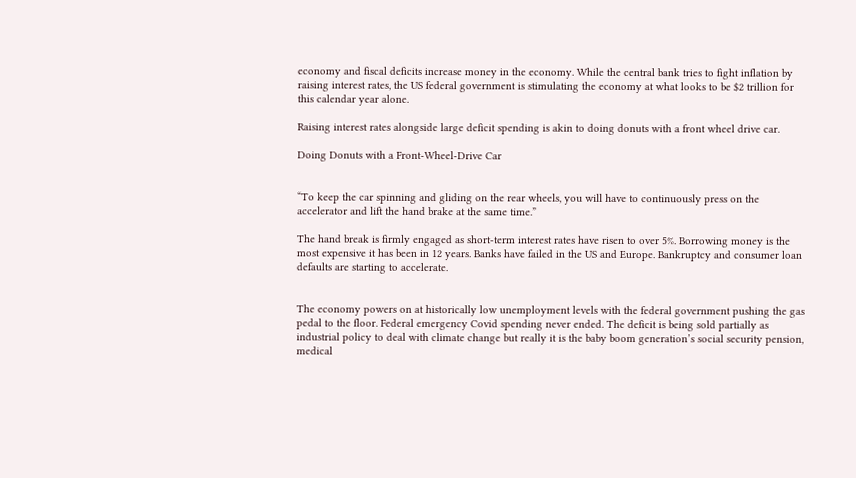economy and fiscal deficits increase money in the economy. While the central bank tries to fight inflation by raising interest rates, the US federal government is stimulating the economy at what looks to be $2 trillion for this calendar year alone.

Raising interest rates alongside large deficit spending is akin to doing donuts with a front wheel drive car.

Doing Donuts with a Front-Wheel-Drive Car


“To keep the car spinning and gliding on the rear wheels, you will have to continuously press on the accelerator and lift the hand brake at the same time.”

The hand break is firmly engaged as short-term interest rates have risen to over 5%. Borrowing money is the most expensive it has been in 12 years. Banks have failed in the US and Europe. Bankruptcy and consumer loan defaults are starting to accelerate.


The economy powers on at historically low unemployment levels with the federal government pushing the gas pedal to the floor. Federal emergency Covid spending never ended. The deficit is being sold partially as industrial policy to deal with climate change but really it is the baby boom generation’s social security pension, medical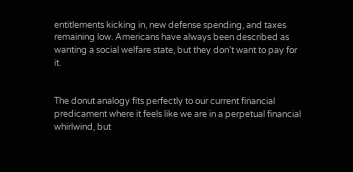entitlements kicking in, new defense spending, and taxes remaining low. Americans have always been described as wanting a social welfare state, but they don’t want to pay for it.


The donut analogy fits perfectly to our current financial predicament where it feels like we are in a perpetual financial whirlwind, but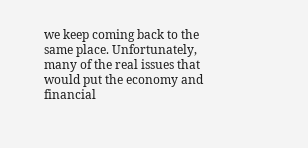we keep coming back to the same place. Unfortunately, many of the real issues that would put the economy and financial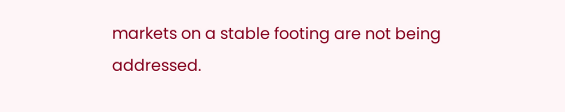markets on a stable footing are not being addressed.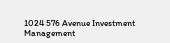1024 576 Avenue Investment Management